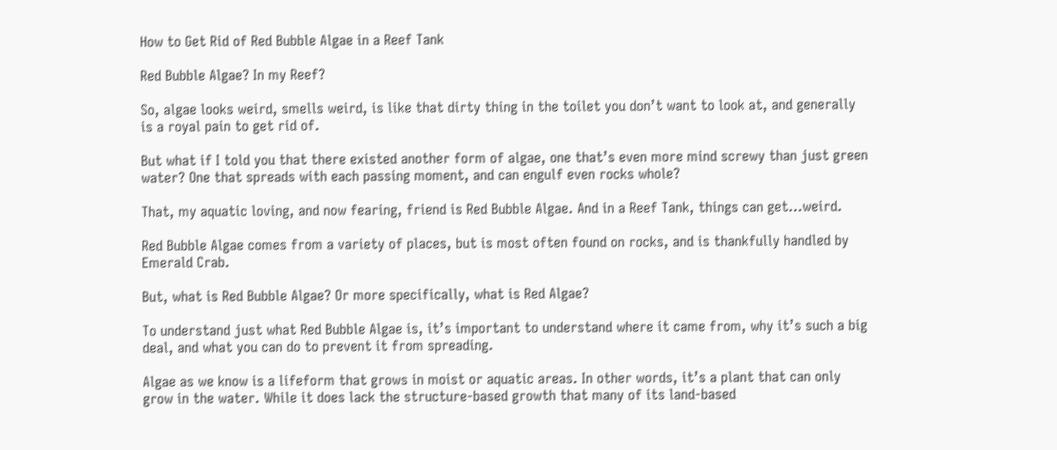How to Get Rid of Red Bubble Algae in a Reef Tank

Red Bubble Algae? In my Reef?

So, algae looks weird, smells weird, is like that dirty thing in the toilet you don’t want to look at, and generally is a royal pain to get rid of.

But what if I told you that there existed another form of algae, one that’s even more mind screwy than just green water? One that spreads with each passing moment, and can engulf even rocks whole?

That, my aquatic loving, and now fearing, friend is Red Bubble Algae. And in a Reef Tank, things can get…weird.

Red Bubble Algae comes from a variety of places, but is most often found on rocks, and is thankfully handled by Emerald Crab.

But, what is Red Bubble Algae? Or more specifically, what is Red Algae?

To understand just what Red Bubble Algae is, it’s important to understand where it came from, why it’s such a big deal, and what you can do to prevent it from spreading.

Algae as we know is a lifeform that grows in moist or aquatic areas. In other words, it’s a plant that can only grow in the water. While it does lack the structure-based growth that many of its land-based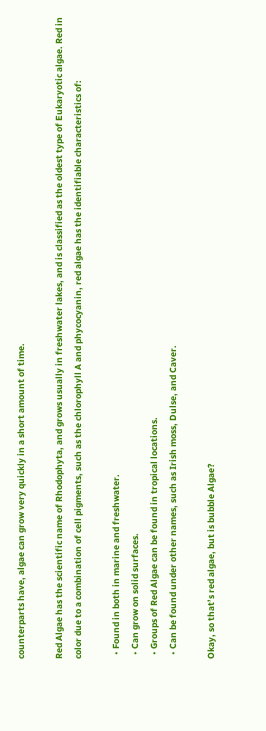counterparts have, algae can grow very quickly in a short amount of time.

Red Algae has the scientific name of Rhodophyta, and grows usually in freshwater lakes, and is classified as the oldest type of Eukaryotic algae. Red in color due to a combination of cell pigments, such as the chlorophyll A and phycocyanin, red algae has the identifiable characteristics of:

  • Found in both in marine and freshwater.
  • Can grow on solid surfaces.
  • Groups of Red Algae can be found in tropical locations.
  • Can be found under other names, such as Irish moss, Dulse, and Caver.

Okay, so that’s red algae, but is bubble Algae?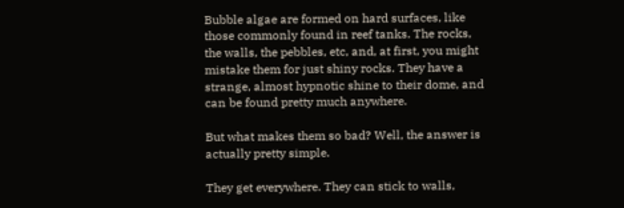Bubble algae are formed on hard surfaces, like those commonly found in reef tanks. The rocks, the walls, the pebbles, etc, and, at first, you might mistake them for just shiny rocks. They have a strange, almost hypnotic shine to their dome, and can be found pretty much anywhere.

But what makes them so bad? Well, the answer is actually pretty simple.

They get everywhere. They can stick to walls,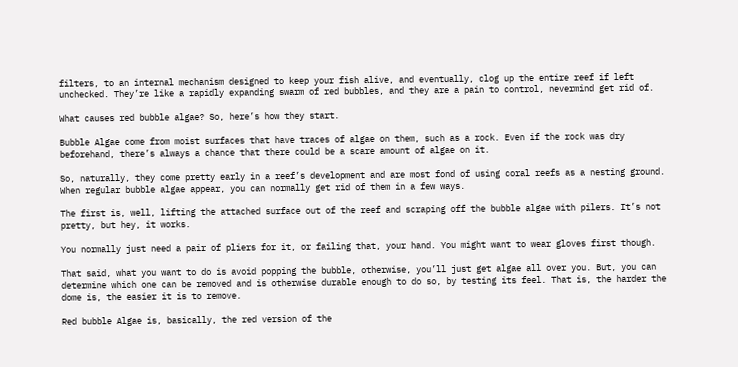filters, to an internal mechanism designed to keep your fish alive, and eventually, clog up the entire reef if left unchecked. They’re like a rapidly expanding swarm of red bubbles, and they are a pain to control, nevermind get rid of.

What causes red bubble algae? So, here’s how they start.

Bubble Algae come from moist surfaces that have traces of algae on them, such as a rock. Even if the rock was dry beforehand, there’s always a chance that there could be a scare amount of algae on it.

So, naturally, they come pretty early in a reef’s development and are most fond of using coral reefs as a nesting ground. When regular bubble algae appear, you can normally get rid of them in a few ways.

The first is, well, lifting the attached surface out of the reef and scraping off the bubble algae with pilers. It’s not pretty, but hey, it works.

You normally just need a pair of pliers for it, or failing that, your hand. You might want to wear gloves first though.

That said, what you want to do is avoid popping the bubble, otherwise, you’ll just get algae all over you. But, you can determine which one can be removed and is otherwise durable enough to do so, by testing its feel. That is, the harder the dome is, the easier it is to remove.

Red bubble Algae is, basically, the red version of the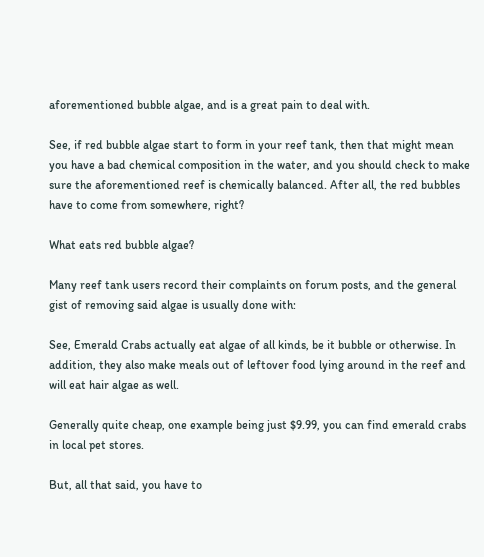aforementioned bubble algae, and is a great pain to deal with.

See, if red bubble algae start to form in your reef tank, then that might mean you have a bad chemical composition in the water, and you should check to make sure the aforementioned reef is chemically balanced. After all, the red bubbles have to come from somewhere, right?

What eats red bubble algae?

Many reef tank users record their complaints on forum posts, and the general gist of removing said algae is usually done with:

See, Emerald Crabs actually eat algae of all kinds, be it bubble or otherwise. In addition, they also make meals out of leftover food lying around in the reef and will eat hair algae as well.

Generally quite cheap, one example being just $9.99, you can find emerald crabs in local pet stores.

But, all that said, you have to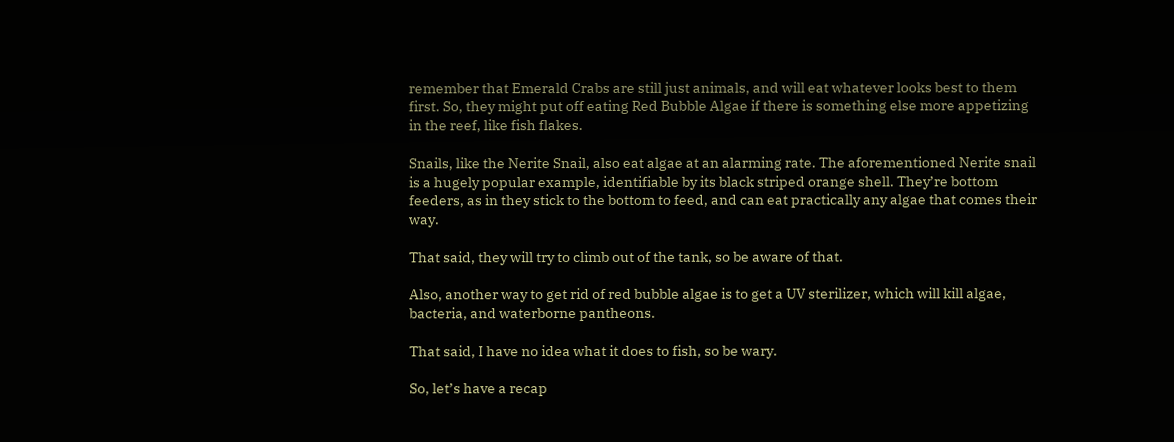remember that Emerald Crabs are still just animals, and will eat whatever looks best to them first. So, they might put off eating Red Bubble Algae if there is something else more appetizing in the reef, like fish flakes.

Snails, like the Nerite Snail, also eat algae at an alarming rate. The aforementioned Nerite snail is a hugely popular example, identifiable by its black striped orange shell. They’re bottom feeders, as in they stick to the bottom to feed, and can eat practically any algae that comes their way.

That said, they will try to climb out of the tank, so be aware of that.

Also, another way to get rid of red bubble algae is to get a UV sterilizer, which will kill algae, bacteria, and waterborne pantheons.

That said, I have no idea what it does to fish, so be wary.

So, let’s have a recap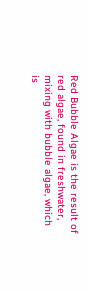Red Bubble Algae is the result of red algae, found in freshwater, mixing with bubble algae, which is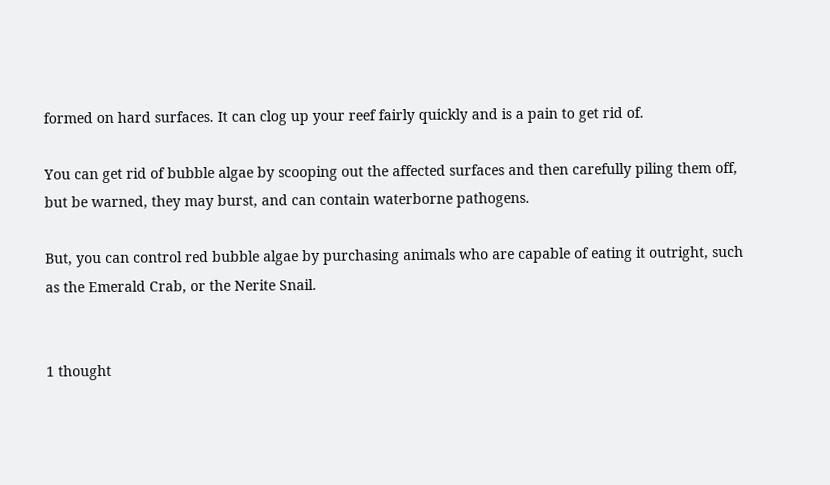formed on hard surfaces. It can clog up your reef fairly quickly and is a pain to get rid of.

You can get rid of bubble algae by scooping out the affected surfaces and then carefully piling them off, but be warned, they may burst, and can contain waterborne pathogens.

But, you can control red bubble algae by purchasing animals who are capable of eating it outright, such as the Emerald Crab, or the Nerite Snail.


1 thought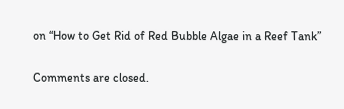on “How to Get Rid of Red Bubble Algae in a Reef Tank”

Comments are closed.